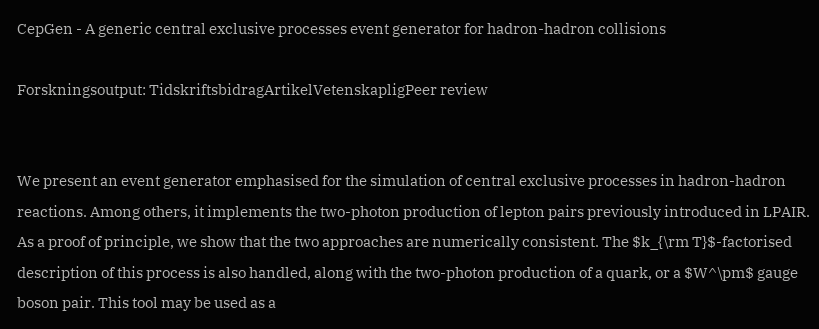CepGen - A generic central exclusive processes event generator for hadron-hadron collisions

Forskningsoutput: TidskriftsbidragArtikelVetenskapligPeer review


We present an event generator emphasised for the simulation of central exclusive processes in hadron-hadron reactions. Among others, it implements the two-photon production of lepton pairs previously introduced in LPAIR. As a proof of principle, we show that the two approaches are numerically consistent. The $k_{\rm T}$-factorised description of this process is also handled, along with the two-photon production of a quark, or a $W^\pm$ gauge boson pair. This tool may be used as a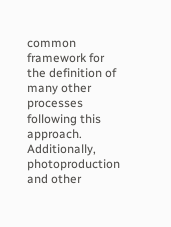common framework for the definition of many other processes following this approach. Additionally, photoproduction and other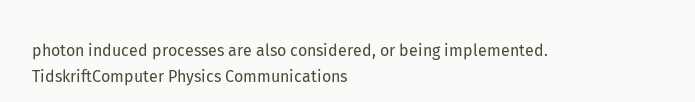photon induced processes are also considered, or being implemented.
TidskriftComputer Physics Communications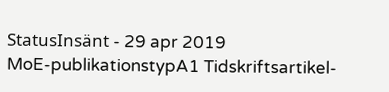StatusInsänt - 29 apr 2019
MoE-publikationstypA1 Tidskriftsartikel-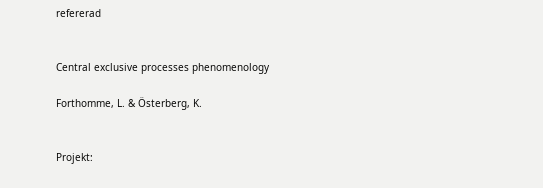refererad


Central exclusive processes phenomenology

Forthomme, L. & Österberg, K.


Projekt: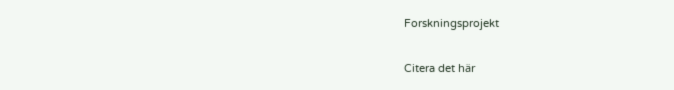Forskningsprojekt

Citera det här